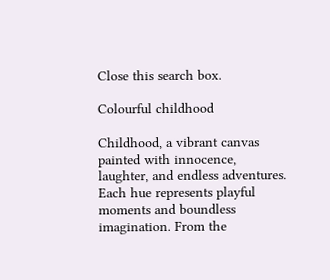Close this search box.

Colourful childhood

Childhood, a vibrant canvas painted with innocence, laughter, and endless adventures. Each hue represents playful moments and boundless imagination. From the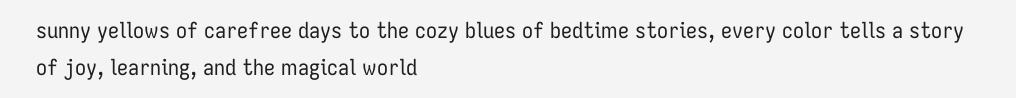sunny yellows of carefree days to the cozy blues of bedtime stories, every color tells a story of joy, learning, and the magical world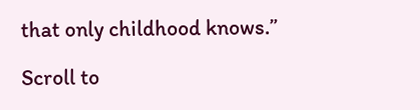that only childhood knows.”

Scroll to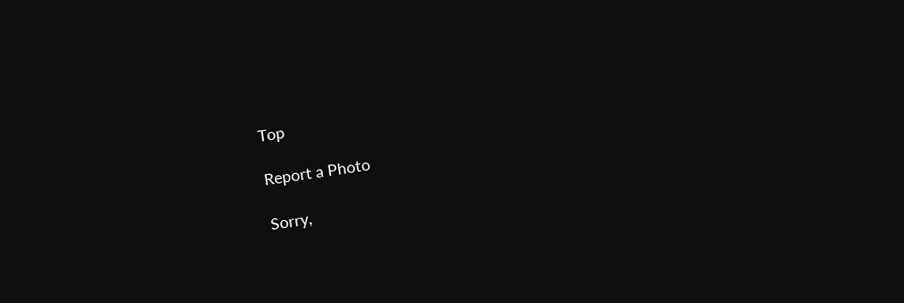Top

Report a Photo

Sorry,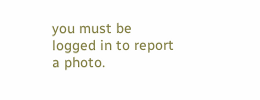you must be logged in to report a photo.